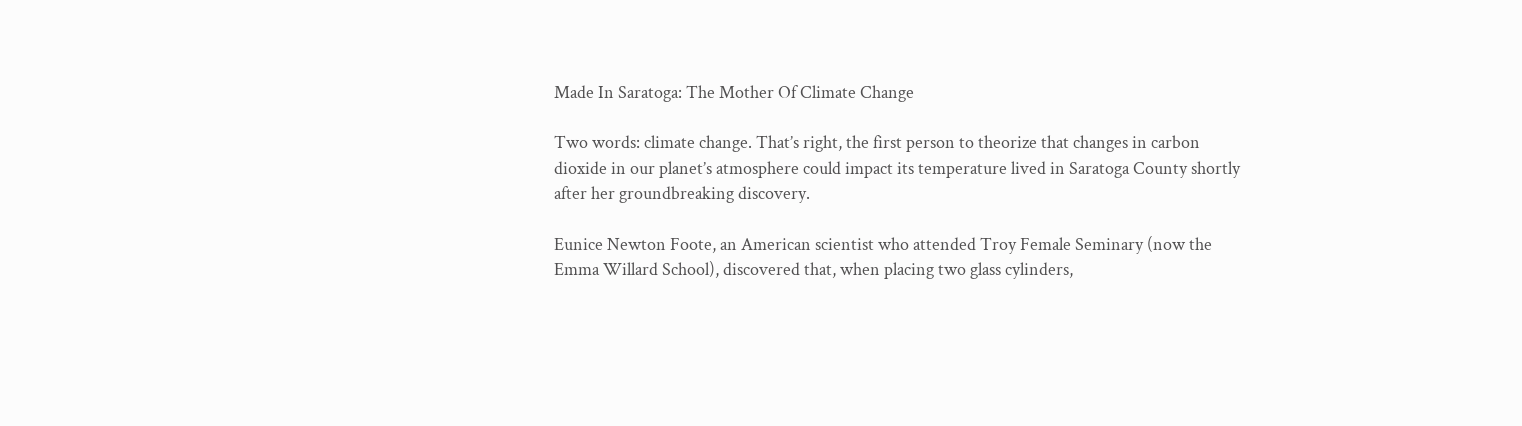Made In Saratoga: The Mother Of Climate Change

Two words: climate change. That’s right, the first person to theorize that changes in carbon dioxide in our planet’s atmosphere could impact its temperature lived in Saratoga County shortly after her groundbreaking discovery.

Eunice Newton Foote, an American scientist who attended Troy Female Seminary (now the Emma Willard School), discovered that, when placing two glass cylinders,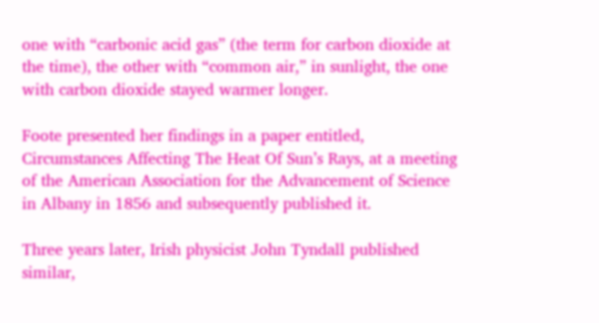one with “carbonic acid gas” (the term for carbon dioxide at the time), the other with “common air,” in sunlight, the one with carbon dioxide stayed warmer longer.

Foote presented her findings in a paper entitled, Circumstances Affecting The Heat Of Sun’s Rays, at a meeting of the American Association for the Advancement of Science in Albany in 1856 and subsequently published it.

Three years later, Irish physicist John Tyndall published similar,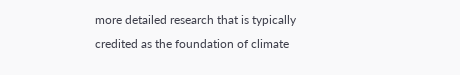more detailed research that is typically credited as the foundation of climate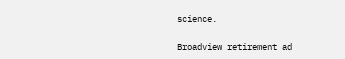science.

Broadview retirement ad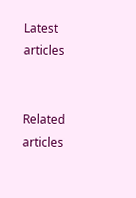Latest articles


Related articles